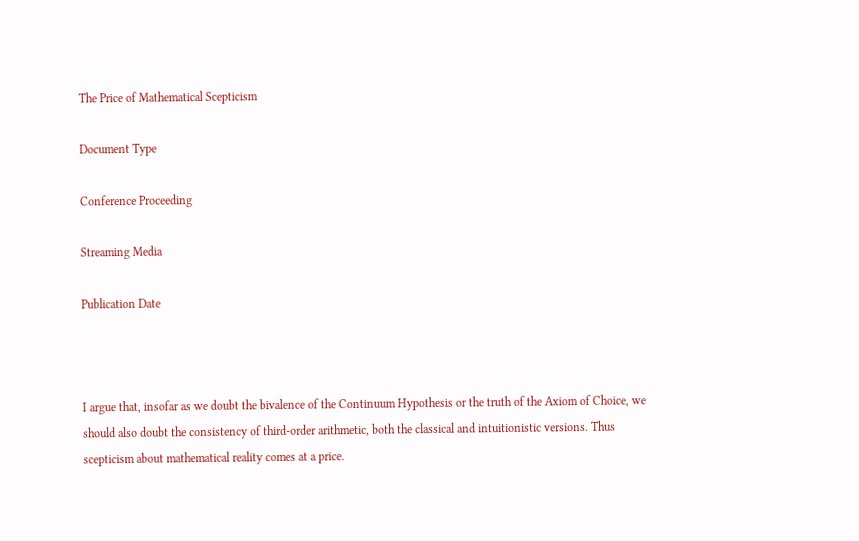The Price of Mathematical Scepticism

Document Type

Conference Proceeding

Streaming Media

Publication Date



I argue that, insofar as we doubt the bivalence of the Continuum Hypothesis or the truth of the Axiom of Choice, we should also doubt the consistency of third-order arithmetic, both the classical and intuitionistic versions. Thus scepticism about mathematical reality comes at a price.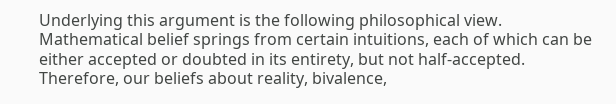Underlying this argument is the following philosophical view. Mathematical belief springs from certain intuitions, each of which can be either accepted or doubted in its entirety, but not half-accepted. Therefore, our beliefs about reality, bivalence,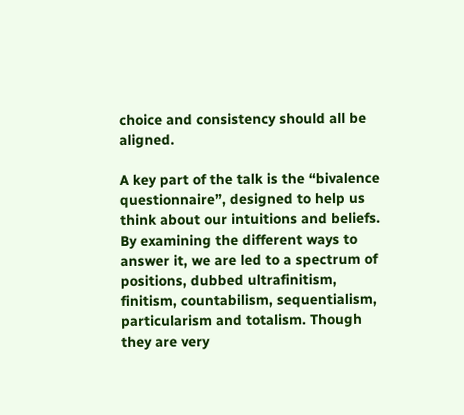choice and consistency should all be aligned.

A key part of the talk is the “bivalence questionnaire”, designed to help us think about our intuitions and beliefs. By examining the different ways to answer it, we are led to a spectrum of positions, dubbed ultrafinitism, finitism, countabilism, sequentialism, particularism and totalism. Though they are very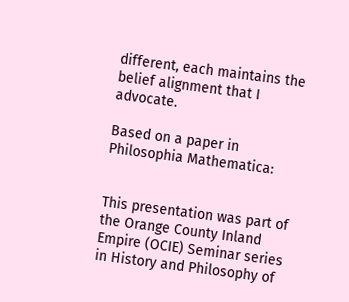different, each maintains the belief alignment that I advocate.

Based on a paper in Philosophia Mathematica:


This presentation was part of the Orange County Inland Empire (OCIE) Seminar series in History and Philosophy of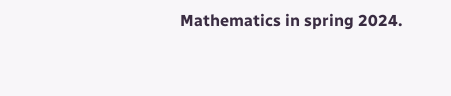Mathematics in spring 2024.